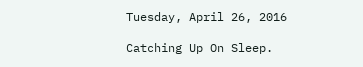Tuesday, April 26, 2016

Catching Up On Sleep.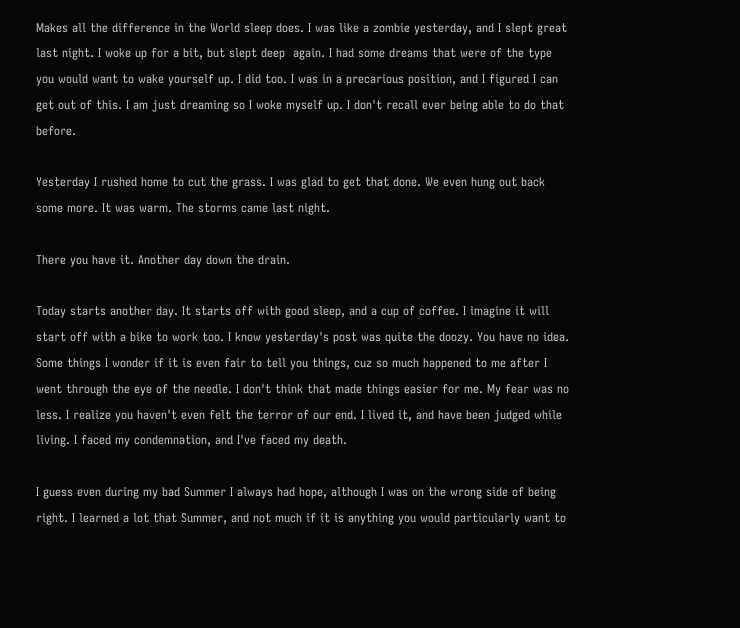Makes all the difference in the World sleep does. I was like a zombie yesterday, and I slept great last night. I woke up for a bit, but slept deep  again. I had some dreams that were of the type you would want to wake yourself up. I did too. I was in a precarious position, and I figured I can get out of this. I am just dreaming so I woke myself up. I don't recall ever being able to do that before.

Yesterday I rushed home to cut the grass. I was glad to get that done. We even hung out back some more. It was warm. The storms came last night.

There you have it. Another day down the drain.

Today starts another day. It starts off with good sleep, and a cup of coffee. I imagine it will start off with a bike to work too. I know yesterday's post was quite the doozy. You have no idea. Some things I wonder if it is even fair to tell you things, cuz so much happened to me after I went through the eye of the needle. I don't think that made things easier for me. My fear was no less. I realize you haven't even felt the terror of our end. I lived it, and have been judged while living. I faced my condemnation, and I've faced my death.

I guess even during my bad Summer I always had hope, although I was on the wrong side of being right. I learned a lot that Summer, and not much if it is anything you would particularly want to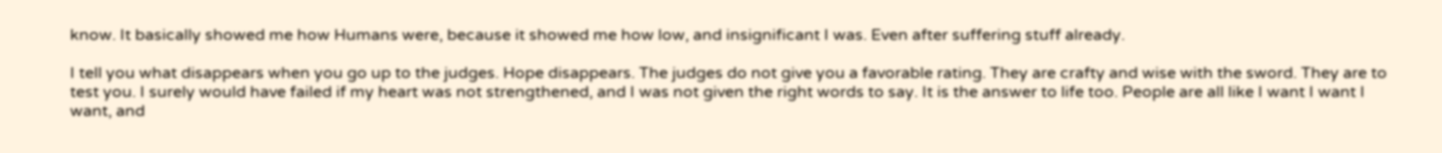know. It basically showed me how Humans were, because it showed me how low, and insignificant I was. Even after suffering stuff already.

I tell you what disappears when you go up to the judges. Hope disappears. The judges do not give you a favorable rating. They are crafty and wise with the sword. They are to test you. I surely would have failed if my heart was not strengthened, and I was not given the right words to say. It is the answer to life too. People are all like I want I want I want, and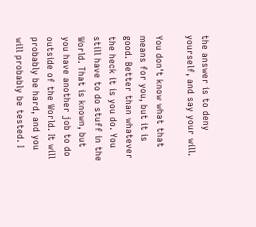the answer is to deny yourself, and say your will.

You don't know what that means for you, but it is good. Better than whatever the heck it is you do. You still have to do stuff in the World. That is known, but you have another job to do outside of the World. It will probably be hard, and you will probably be tested. I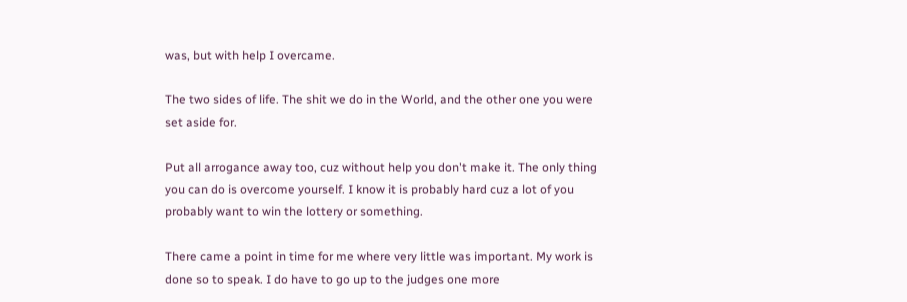was, but with help I overcame.

The two sides of life. The shit we do in the World, and the other one you were set aside for.

Put all arrogance away too, cuz without help you don't make it. The only thing you can do is overcome yourself. I know it is probably hard cuz a lot of you probably want to win the lottery or something.

There came a point in time for me where very little was important. My work is done so to speak. I do have to go up to the judges one more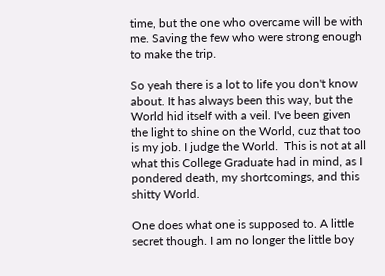time, but the one who overcame will be with me. Saving the few who were strong enough to make the trip.

So yeah there is a lot to life you don't know about. It has always been this way, but the World hid itself with a veil. I've been given the light to shine on the World, cuz that too is my job. I judge the World.  This is not at all what this College Graduate had in mind, as I pondered death, my shortcomings, and this shitty World.

One does what one is supposed to. A little secret though. I am no longer the little boy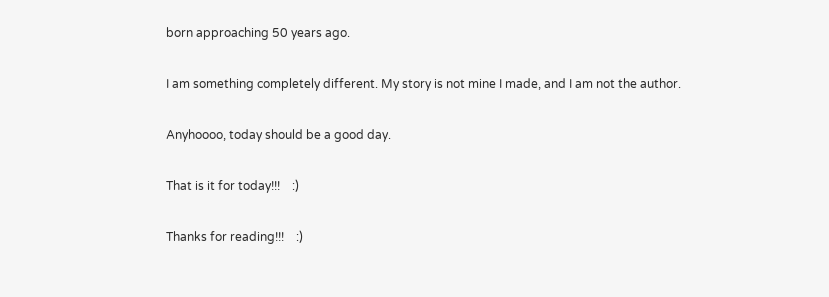born approaching 50 years ago.

I am something completely different. My story is not mine I made, and I am not the author.

Anyhoooo, today should be a good day.

That is it for today!!!    :)

Thanks for reading!!!    :)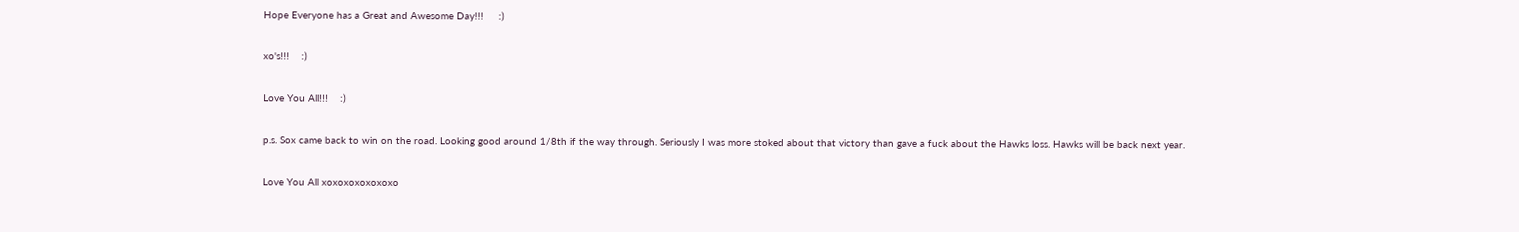Hope Everyone has a Great and Awesome Day!!!     :)

xo's!!!    :)

Love You All!!!    :)

p.s. Sox came back to win on the road. Looking good around 1/8th if the way through. Seriously I was more stoked about that victory than gave a fuck about the Hawks loss. Hawks will be back next year.

Love You All xoxoxoxoxoxoxo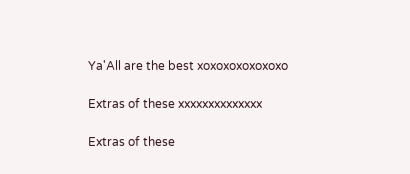Ya'All are the best xoxoxoxoxoxoxo

Extras of these xxxxxxxxxxxxxx

Extras of these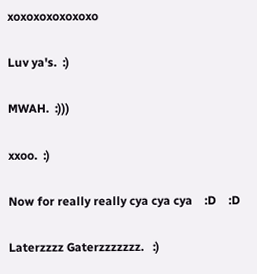xoxoxoxoxoxoxo

Luv ya's.  :)

MWAH.  :)))

xxoo.  :)

Now for really really cya cya cya    :D    :D

Laterzzzz Gaterzzzzzzz.   :)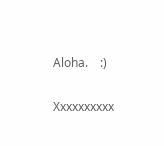Aloha.    :)

Xxxxxxxxxx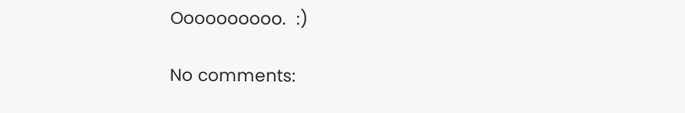Oooooooooo.  :)

No comments: